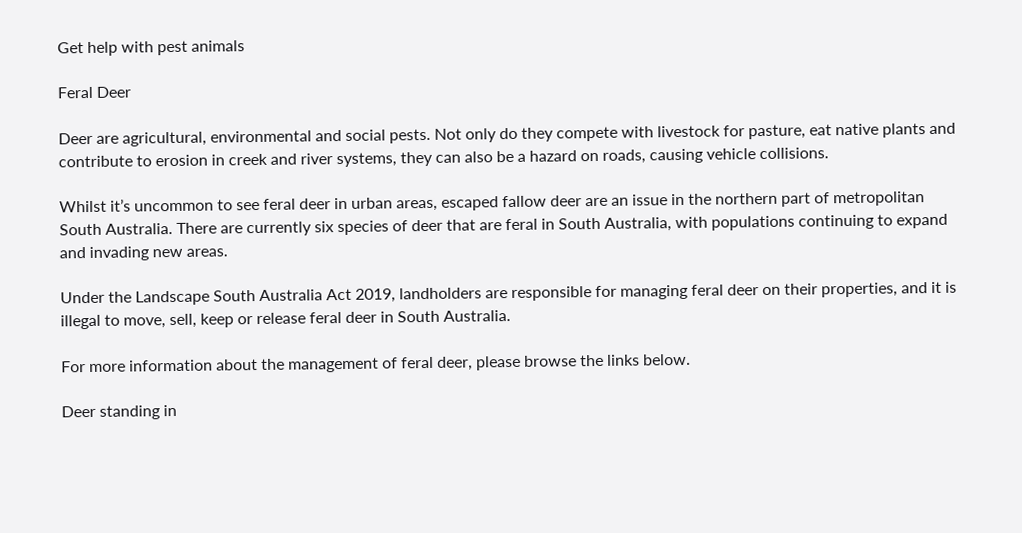Get help with pest animals

Feral Deer

Deer are agricultural, environmental and social pests. Not only do they compete with livestock for pasture, eat native plants and contribute to erosion in creek and river systems, they can also be a hazard on roads, causing vehicle collisions.

Whilst it’s uncommon to see feral deer in urban areas, escaped fallow deer are an issue in the northern part of metropolitan South Australia. There are currently six species of deer that are feral in South Australia, with populations continuing to expand and invading new areas.

Under the Landscape South Australia Act 2019, landholders are responsible for managing feral deer on their properties, and it is illegal to move, sell, keep or release feral deer in South Australia.

For more information about the management of feral deer, please browse the links below.

Deer standing in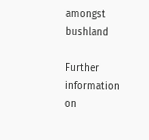amongst bushland

Further information on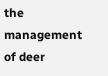the management of deer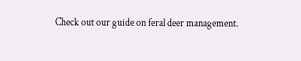Check out our guide on feral deer management.